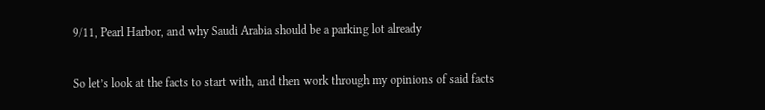9/11, Pearl Harbor, and why Saudi Arabia should be a parking lot already

So let’s look at the facts to start with, and then work through my opinions of said facts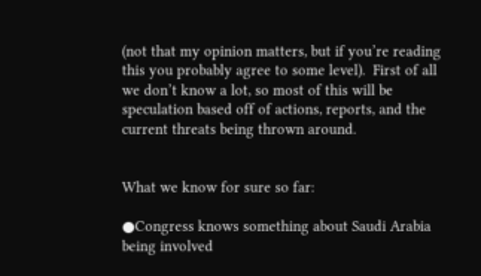(not that my opinion matters, but if you’re reading this you probably agree to some level).  First of all we don’t know a lot, so most of this will be speculation based off of actions, reports, and the current threats being thrown around.


What we know for sure so far:

●Congress knows something about Saudi Arabia being involved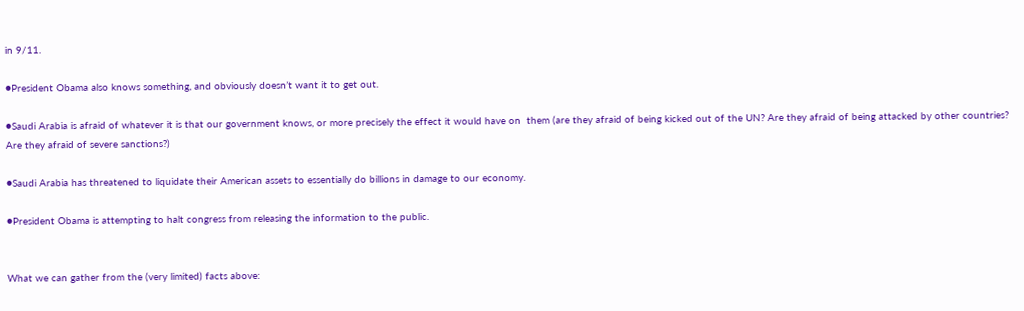in 9/11.

●President Obama also knows something, and obviously doesn’t want it to get out.

●Saudi Arabia is afraid of whatever it is that our government knows, or more precisely the effect it would have on  them (are they afraid of being kicked out of the UN? Are they afraid of being attacked by other countries? Are they afraid of severe sanctions?)

●Saudi Arabia has threatened to liquidate their American assets to essentially do billions in damage to our economy.

●President Obama is attempting to halt congress from releasing the information to the public.


What we can gather from the (very limited) facts above: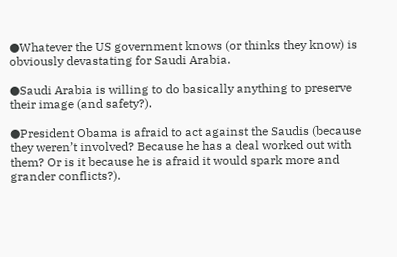●Whatever the US government knows (or thinks they know) is obviously devastating for Saudi Arabia.

●Saudi Arabia is willing to do basically anything to preserve their image (and safety?).

●President Obama is afraid to act against the Saudis (because they weren’t involved? Because he has a deal worked out with them? Or is it because he is afraid it would spark more and grander conflicts?).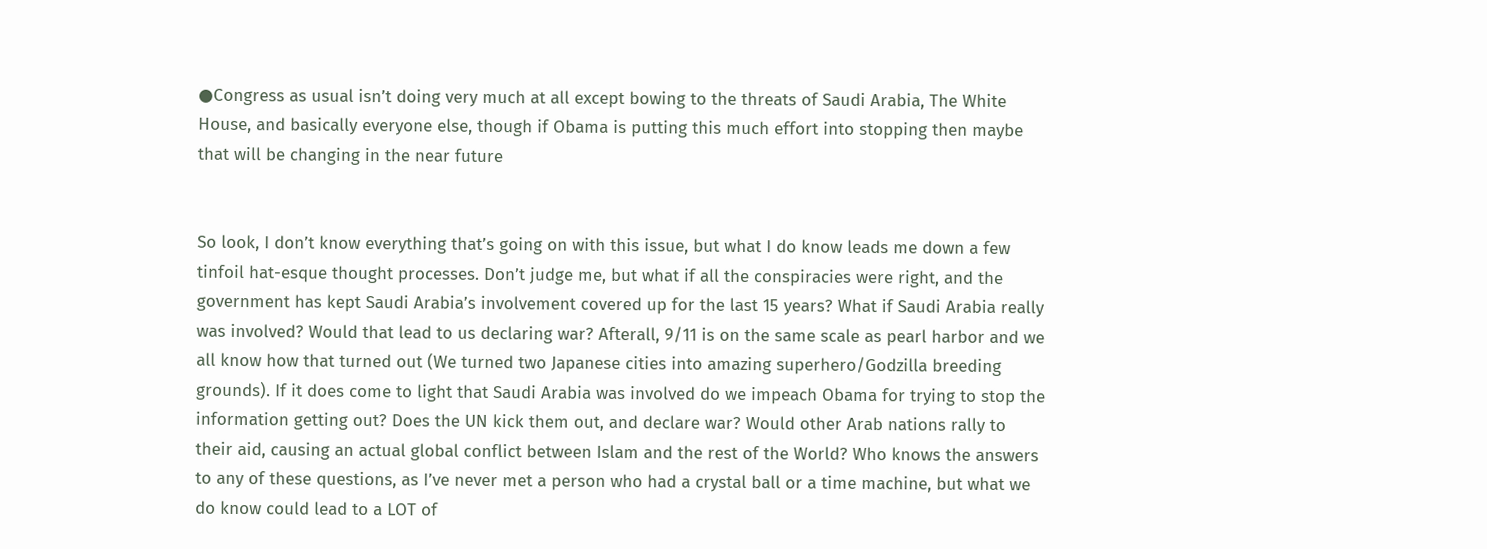●Congress as usual isn’t doing very much at all except bowing to the threats of Saudi Arabia, The White House, and basically everyone else, though if Obama is putting this much effort into stopping then maybe that will be changing in the near future


So look, I don’t know everything that’s going on with this issue, but what I do know leads me down a few tinfoil hat-esque thought processes. Don’t judge me, but what if all the conspiracies were right, and the government has kept Saudi Arabia’s involvement covered up for the last 15 years? What if Saudi Arabia really was involved? Would that lead to us declaring war? Afterall, 9/11 is on the same scale as pearl harbor and we all know how that turned out (We turned two Japanese cities into amazing superhero/Godzilla breeding grounds). If it does come to light that Saudi Arabia was involved do we impeach Obama for trying to stop the information getting out? Does the UN kick them out, and declare war? Would other Arab nations rally to their aid, causing an actual global conflict between Islam and the rest of the World? Who knows the answers to any of these questions, as I’ve never met a person who had a crystal ball or a time machine, but what we do know could lead to a LOT of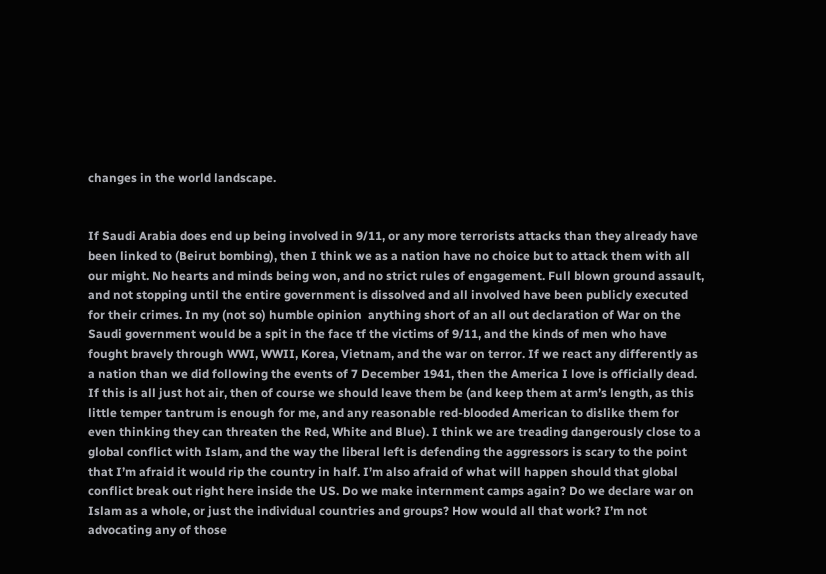changes in the world landscape.


If Saudi Arabia does end up being involved in 9/11, or any more terrorists attacks than they already have been linked to (Beirut bombing), then I think we as a nation have no choice but to attack them with all our might. No hearts and minds being won, and no strict rules of engagement. Full blown ground assault, and not stopping until the entire government is dissolved and all involved have been publicly executed for their crimes. In my (not so) humble opinion  anything short of an all out declaration of War on the Saudi government would be a spit in the face tf the victims of 9/11, and the kinds of men who have fought bravely through WWI, WWII, Korea, Vietnam, and the war on terror. If we react any differently as a nation than we did following the events of 7 December 1941, then the America I love is officially dead. If this is all just hot air, then of course we should leave them be (and keep them at arm’s length, as this little temper tantrum is enough for me, and any reasonable red-blooded American to dislike them for even thinking they can threaten the Red, White and Blue). I think we are treading dangerously close to a global conflict with Islam, and the way the liberal left is defending the aggressors is scary to the point that I’m afraid it would rip the country in half. I’m also afraid of what will happen should that global conflict break out right here inside the US. Do we make internment camps again? Do we declare war on Islam as a whole, or just the individual countries and groups? How would all that work? I’m not advocating any of those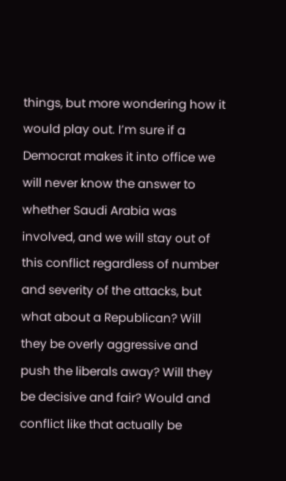things, but more wondering how it would play out. I’m sure if a Democrat makes it into office we will never know the answer to whether Saudi Arabia was involved, and we will stay out of this conflict regardless of number and severity of the attacks, but what about a Republican? Will they be overly aggressive and push the liberals away? Will they be decisive and fair? Would and conflict like that actually be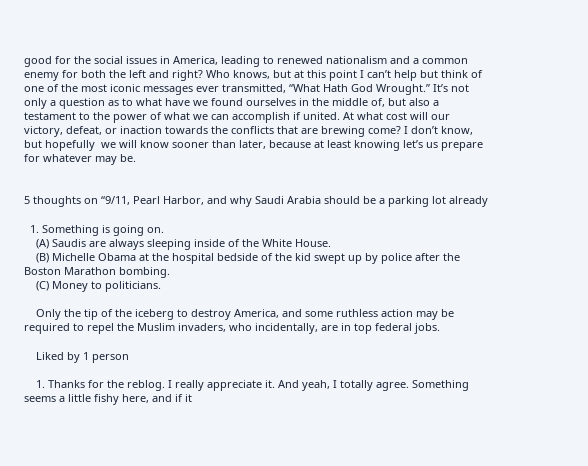good for the social issues in America, leading to renewed nationalism and a common enemy for both the left and right? Who knows, but at this point I can’t help but think of one of the most iconic messages ever transmitted, “What Hath God Wrought.” It’s not only a question as to what have we found ourselves in the middle of, but also a testament to the power of what we can accomplish if united. At what cost will our victory, defeat, or inaction towards the conflicts that are brewing come? I don’t know, but hopefully  we will know sooner than later, because at least knowing let’s us prepare for whatever may be.


5 thoughts on “9/11, Pearl Harbor, and why Saudi Arabia should be a parking lot already

  1. Something is going on.
    (A) Saudis are always sleeping inside of the White House.
    (B) Michelle Obama at the hospital bedside of the kid swept up by police after the Boston Marathon bombing.
    (C) Money to politicians.

    Only the tip of the iceberg to destroy America, and some ruthless action may be required to repel the Muslim invaders, who incidentally, are in top federal jobs.

    Liked by 1 person

    1. Thanks for the reblog. I really appreciate it. And yeah, I totally agree. Something seems a little fishy here, and if it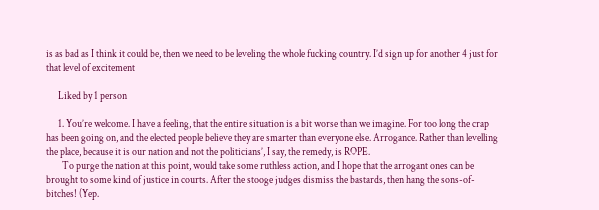is as bad as I think it could be, then we need to be leveling the whole fucking country. I’d sign up for another 4 just for that level of excitement

      Liked by 1 person

      1. You’re welcome. I have a feeling, that the entire situation is a bit worse than we imagine. For too long the crap has been going on, and the elected people believe they are smarter than everyone else. Arrogance. Rather than levelling the place, because it is our nation and not the politicians’, I say, the remedy, is ROPE.
        To purge the nation at this point, would take some ruthless action, and I hope that the arrogant ones can be brought to some kind of justice in courts. After the stooge judges dismiss the bastards, then hang the sons-of-bitches! (Yep.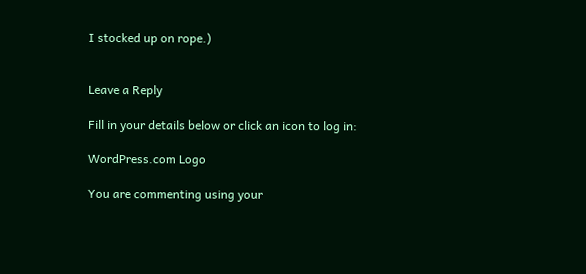I stocked up on rope.)


Leave a Reply

Fill in your details below or click an icon to log in:

WordPress.com Logo

You are commenting using your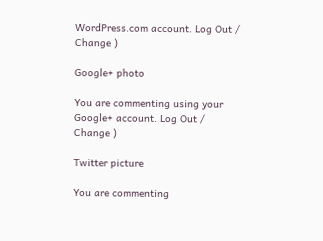WordPress.com account. Log Out /  Change )

Google+ photo

You are commenting using your Google+ account. Log Out /  Change )

Twitter picture

You are commenting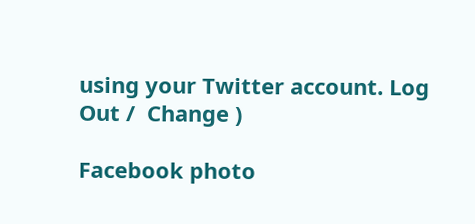using your Twitter account. Log Out /  Change )

Facebook photo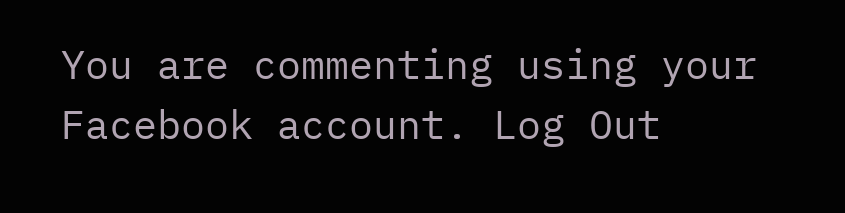You are commenting using your Facebook account. Log Out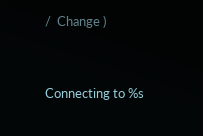/  Change )


Connecting to %s